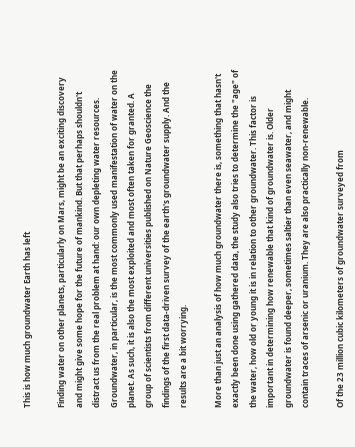This is how much groundwater Earth has left

Finding water on other planets, particularly on Mars, might be an exciting discovery and might give some hope for the future of mankind. But that perhaps shouldn't distract us from the real problem at hand: our own depleting water resources. Groundwater, in particular, is the most commonly used manifestation of water on the planet. As such, it is also the most exploited and most often taken for granted. A group of scientists from different universities published on Nature Geoscience the findings of the first data-driven survey of the earth's groundwater supply. And the results are a bit worrying.

More than just an analysis of how much groundwater there is, something that hasn't exactly been done using gathered data, the study also tries to determine the "age" of the water, how old or young it is in relation to other groundwater. This factor is important in determining how renewable that kind of groundwater is. Older groundwater is found deeper, sometimes saltier than even seawater, and might contain traces of arsenic or uranium. They are also practically non-renewable.

Of the 23 million cubic kilometers of groundwater surveyed from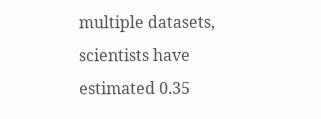multiple datasets, scientists have estimated 0.35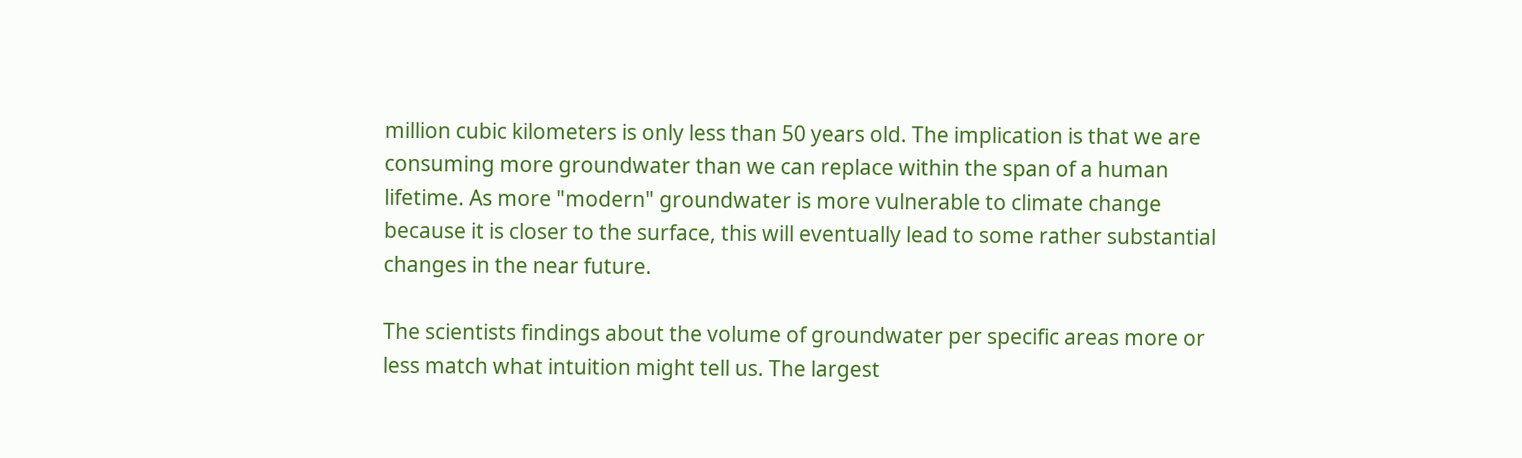million cubic kilometers is only less than 50 years old. The implication is that we are consuming more groundwater than we can replace within the span of a human lifetime. As more "modern" groundwater is more vulnerable to climate change because it is closer to the surface, this will eventually lead to some rather substantial changes in the near future.

The scientists findings about the volume of groundwater per specific areas more or less match what intuition might tell us. The largest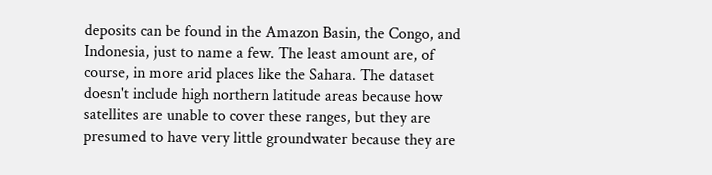deposits can be found in the Amazon Basin, the Congo, and Indonesia, just to name a few. The least amount are, of course, in more arid places like the Sahara. The dataset doesn't include high northern latitude areas because how satellites are unable to cover these ranges, but they are presumed to have very little groundwater because they are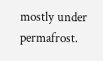mostly under permafrost.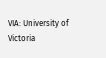VIA: University of Victoria